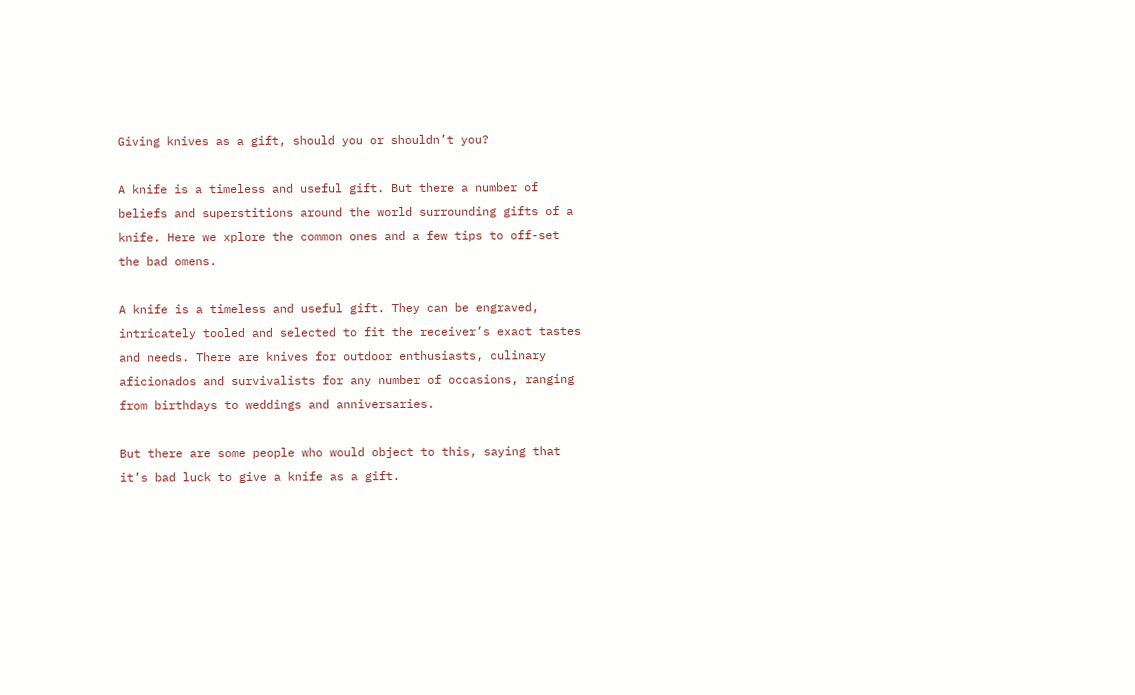Giving knives as a gift, should you or shouldn’t you?

A knife is a timeless and useful gift. But there a number of beliefs and superstitions around the world surrounding gifts of a knife. Here we xplore the common ones and a few tips to off-set the bad omens.

A knife is a timeless and useful gift. They can be engraved, intricately tooled and selected to fit the receiver’s exact tastes and needs. There are knives for outdoor enthusiasts, culinary aficionados and survivalists for any number of occasions, ranging from birthdays to weddings and anniversaries.

But there are some people who would object to this, saying that it’s bad luck to give a knife as a gift.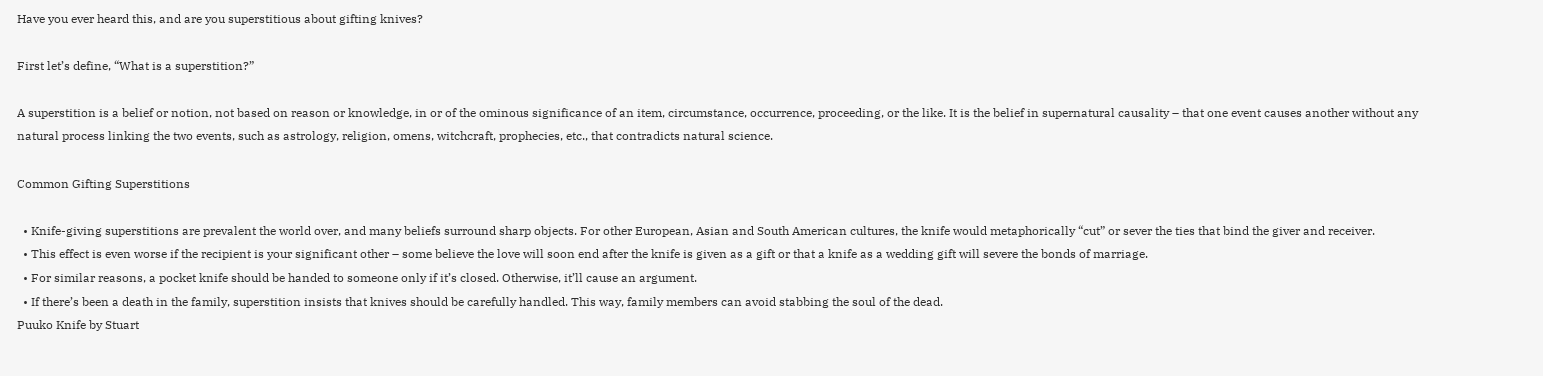Have you ever heard this, and are you superstitious about gifting knives?

First let’s define, “What is a superstition?”

A superstition is a belief or notion, not based on reason or knowledge, in or of the ominous significance of an item, circumstance, occurrence, proceeding, or the like. It is the belief in supernatural causality – that one event causes another without any natural process linking the two events, such as astrology, religion, omens, witchcraft, prophecies, etc., that contradicts natural science.

Common Gifting Superstitions

  • Knife-giving superstitions are prevalent the world over, and many beliefs surround sharp objects. For other European, Asian and South American cultures, the knife would metaphorically “cut” or sever the ties that bind the giver and receiver.
  • This effect is even worse if the recipient is your significant other – some believe the love will soon end after the knife is given as a gift or that a knife as a wedding gift will severe the bonds of marriage.
  • For similar reasons, a pocket knife should be handed to someone only if it’s closed. Otherwise, it’ll cause an argument.
  • If there’s been a death in the family, superstition insists that knives should be carefully handled. This way, family members can avoid stabbing the soul of the dead.
Puuko Knife by Stuart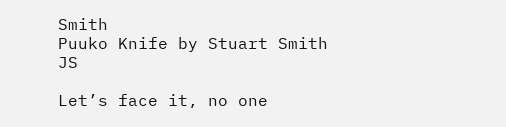Smith
Puuko Knife by Stuart Smith JS

Let’s face it, no one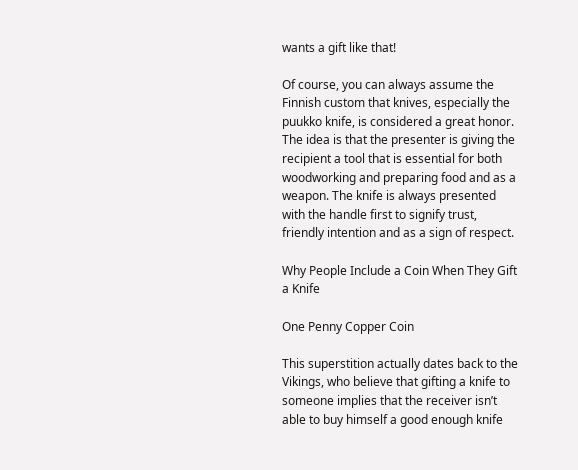wants a gift like that!

Of course, you can always assume the Finnish custom that knives, especially the puukko knife, is considered a great honor. The idea is that the presenter is giving the recipient a tool that is essential for both woodworking and preparing food and as a weapon. The knife is always presented with the handle first to signify trust, friendly intention and as a sign of respect.

Why People Include a Coin When They Gift a Knife

One Penny Copper Coin

This superstition actually dates back to the Vikings, who believe that gifting a knife to someone implies that the receiver isn’t able to buy himself a good enough knife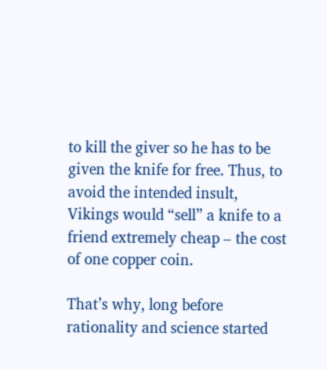to kill the giver so he has to be given the knife for free. Thus, to avoid the intended insult, Vikings would “sell” a knife to a friend extremely cheap – the cost of one copper coin.

That’s why, long before rationality and science started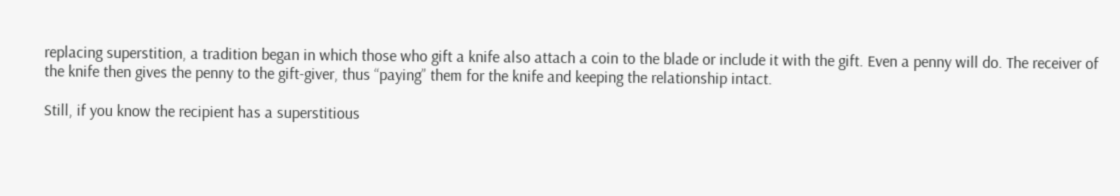replacing superstition, a tradition began in which those who gift a knife also attach a coin to the blade or include it with the gift. Even a penny will do. The receiver of the knife then gives the penny to the gift-giver, thus “paying” them for the knife and keeping the relationship intact.

Still, if you know the recipient has a superstitious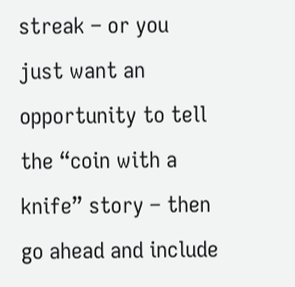streak – or you just want an opportunity to tell the “coin with a knife” story – then go ahead and include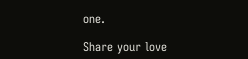one.

Share your love